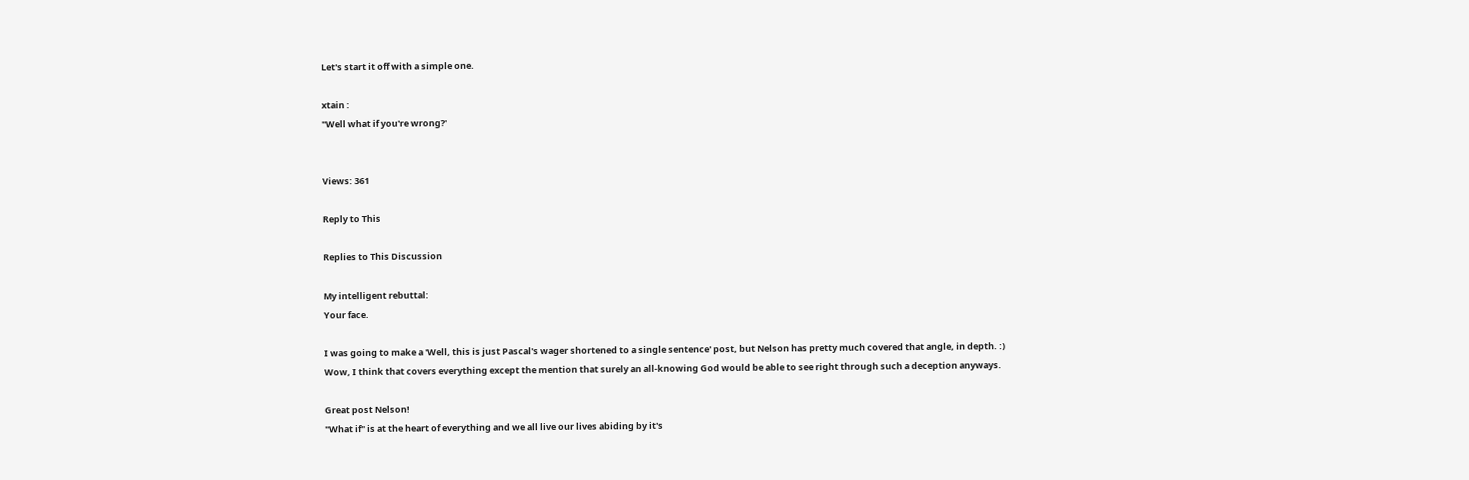Let's start it off with a simple one.

xtain :
"Well what if you're wrong?'


Views: 361

Reply to This

Replies to This Discussion

My intelligent rebuttal:
Your face.

I was going to make a 'Well, this is just Pascal's wager shortened to a single sentence' post, but Nelson has pretty much covered that angle, in depth. :)
Wow, I think that covers everything except the mention that surely an all-knowing God would be able to see right through such a deception anyways.

Great post Nelson!
"What if" is at the heart of everything and we all live our lives abiding by it's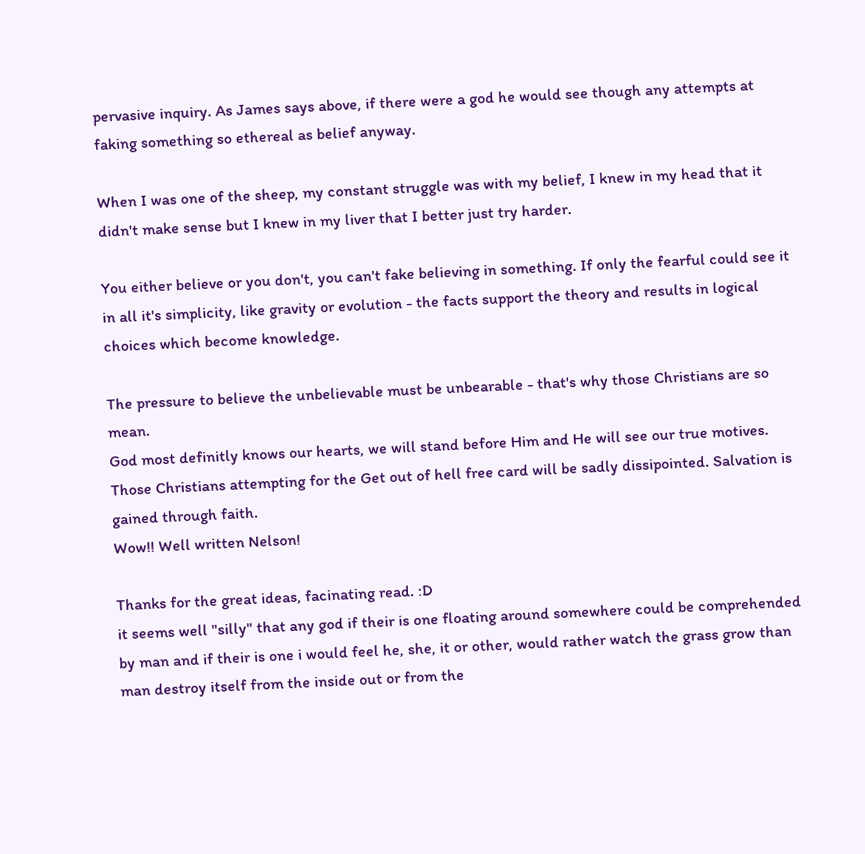pervasive inquiry. As James says above, if there were a god he would see though any attempts at faking something so ethereal as belief anyway.

When I was one of the sheep, my constant struggle was with my belief, I knew in my head that it didn't make sense but I knew in my liver that I better just try harder.

You either believe or you don't, you can't fake believing in something. If only the fearful could see it in all it's simplicity, like gravity or evolution - the facts support the theory and results in logical choices which become knowledge.

The pressure to believe the unbelievable must be unbearable - that's why those Christians are so mean.
God most definitly knows our hearts, we will stand before Him and He will see our true motives. Those Christians attempting for the Get out of hell free card will be sadly dissipointed. Salvation is gained through faith.
Wow!! Well written Nelson!

Thanks for the great ideas, facinating read. :D
it seems well "silly" that any god if their is one floating around somewhere could be comprehended by man and if their is one i would feel he, she, it or other, would rather watch the grass grow than man destroy itself from the inside out or from the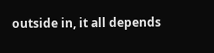outside in, it all depends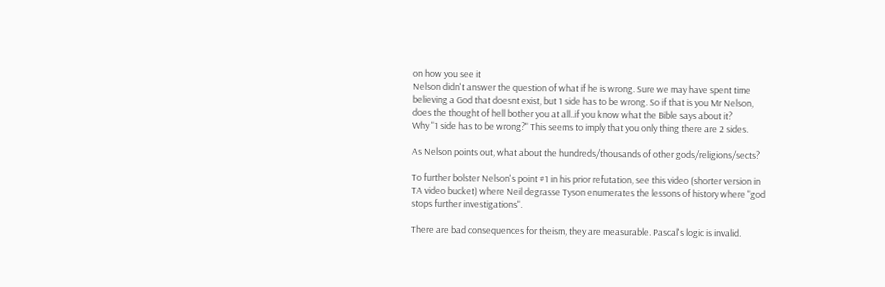on how you see it
Nelson didn't answer the question of what if he is wrong. Sure we may have spent time believing a God that doesnt exist, but 1 side has to be wrong. So if that is you Mr Nelson, does the thought of hell bother you at all..if you know what the Bible says about it?
Why "1 side has to be wrong?" This seems to imply that you only thing there are 2 sides.

As Nelson points out, what about the hundreds/thousands of other gods/religions/sects?

To further bolster Nelson's point #1 in his prior refutation, see this video (shorter version in TA video bucket) where Neil degrasse Tyson enumerates the lessons of history where "god stops further investigations".

There are bad consequences for theism, they are measurable. Pascal's logic is invalid.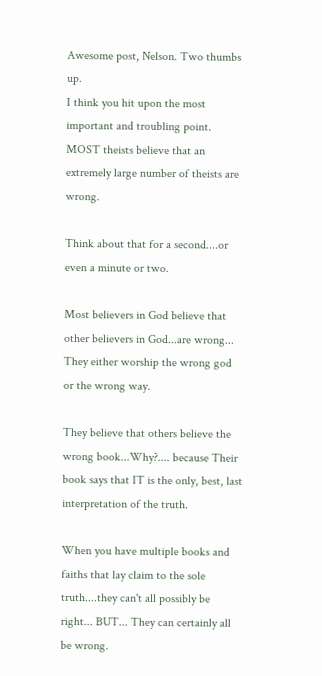Awesome post, Nelson. Two thumbs up.
I think you hit upon the most important and troubling point. MOST theists believe that an extremely large number of theists are wrong.

Think about that for a second....or even a minute or two.

Most believers in God believe that other believers in God...are wrong... They either worship the wrong god or the wrong way.

They believe that others believe the wrong book...Why?.... because Their book says that IT is the only, best, last interpretation of the truth.

When you have multiple books and faiths that lay claim to the sole truth....they can't all possibly be right... BUT... They can certainly all be wrong.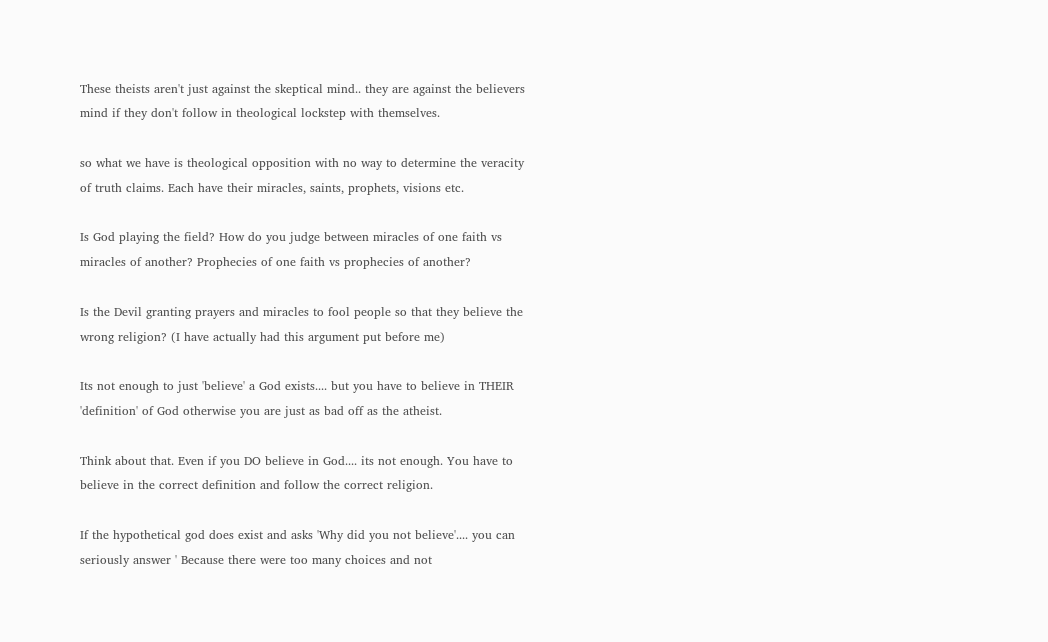These theists aren't just against the skeptical mind.. they are against the believers mind if they don't follow in theological lockstep with themselves.

so what we have is theological opposition with no way to determine the veracity of truth claims. Each have their miracles, saints, prophets, visions etc.

Is God playing the field? How do you judge between miracles of one faith vs miracles of another? Prophecies of one faith vs prophecies of another?

Is the Devil granting prayers and miracles to fool people so that they believe the wrong religion? (I have actually had this argument put before me)

Its not enough to just 'believe' a God exists.... but you have to believe in THEIR 'definition' of God otherwise you are just as bad off as the atheist.

Think about that. Even if you DO believe in God.... its not enough. You have to believe in the correct definition and follow the correct religion.

If the hypothetical god does exist and asks 'Why did you not believe'.... you can seriously answer ' Because there were too many choices and not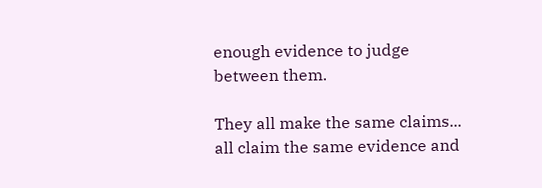enough evidence to judge between them.

They all make the same claims... all claim the same evidence and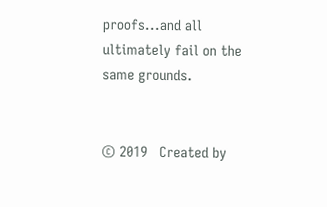proofs...and all ultimately fail on the same grounds.


© 2019   Created by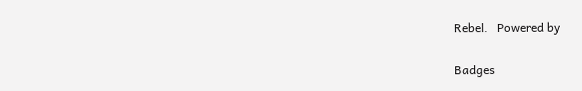Rebel.   Powered by

Badges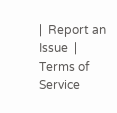|  Report an Issue  |  Terms of Service